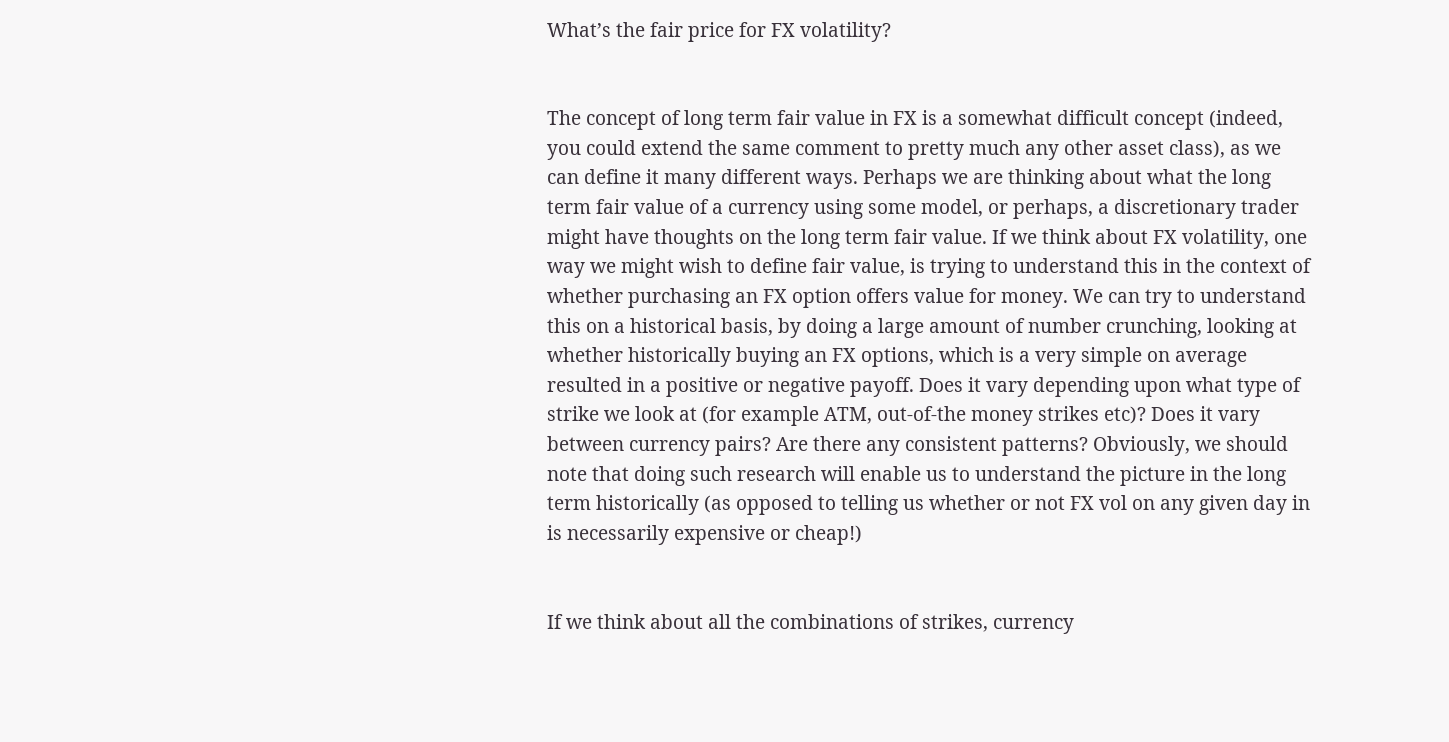What’s the fair price for FX volatility?


The concept of long term fair value in FX is a somewhat difficult concept (indeed, you could extend the same comment to pretty much any other asset class), as we can define it many different ways. Perhaps we are thinking about what the long term fair value of a currency using some model, or perhaps, a discretionary trader might have thoughts on the long term fair value. If we think about FX volatility, one way we might wish to define fair value, is trying to understand this in the context of whether purchasing an FX option offers value for money. We can try to understand this on a historical basis, by doing a large amount of number crunching, looking at whether historically buying an FX options, which is a very simple on average resulted in a positive or negative payoff. Does it vary depending upon what type of strike we look at (for example ATM, out-of-the money strikes etc)? Does it vary between currency pairs? Are there any consistent patterns? Obviously, we should note that doing such research will enable us to understand the picture in the long term historically (as opposed to telling us whether or not FX vol on any given day in is necessarily expensive or cheap!)


If we think about all the combinations of strikes, currency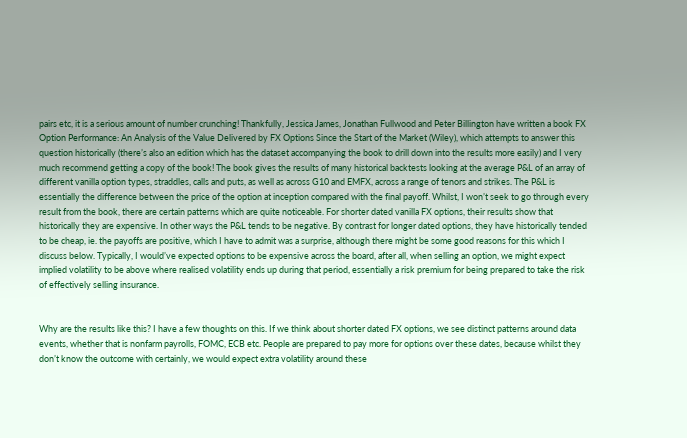pairs etc, it is a serious amount of number crunching! Thankfully, Jessica James, Jonathan Fullwood and Peter Billington have written a book FX Option Performance: An Analysis of the Value Delivered by FX Options Since the Start of the Market (Wiley), which attempts to answer this question historically (there’s also an edition which has the dataset accompanying the book to drill down into the results more easily) and I very much recommend getting a copy of the book! The book gives the results of many historical backtests looking at the average P&L of an array of different vanilla option types, straddles, calls and puts, as well as across G10 and EMFX, across a range of tenors and strikes. The P&L is essentially the difference between the price of the option at inception compared with the final payoff. Whilst, I won’t seek to go through every result from the book, there are certain patterns which are quite noticeable. For shorter dated vanilla FX options, their results show that historically they are expensive. In other ways the P&L tends to be negative. By contrast for longer dated options, they have historically tended to be cheap, ie. the payoffs are positive, which I have to admit was a surprise, although there might be some good reasons for this which I discuss below. Typically, I would’ve expected options to be expensive across the board, after all, when selling an option, we might expect implied volatility to be above where realised volatility ends up during that period, essentially a risk premium for being prepared to take the risk of effectively selling insurance.


Why are the results like this? I have a few thoughts on this. If we think about shorter dated FX options, we see distinct patterns around data events, whether that is nonfarm payrolls, FOMC, ECB etc. People are prepared to pay more for options over these dates, because whilst they don’t know the outcome with certainly, we would expect extra volatility around these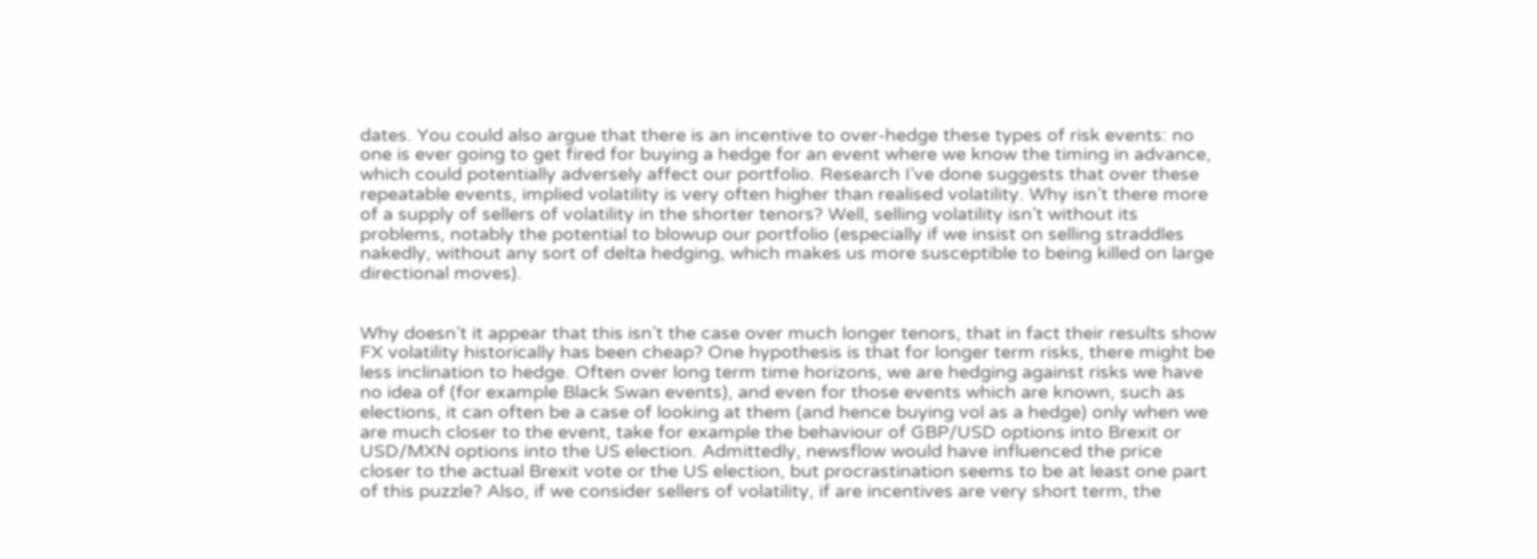dates. You could also argue that there is an incentive to over-hedge these types of risk events: no one is ever going to get fired for buying a hedge for an event where we know the timing in advance, which could potentially adversely affect our portfolio. Research I’ve done suggests that over these repeatable events, implied volatility is very often higher than realised volatility. Why isn’t there more of a supply of sellers of volatility in the shorter tenors? Well, selling volatility isn’t without its problems, notably the potential to blowup our portfolio (especially if we insist on selling straddles nakedly, without any sort of delta hedging, which makes us more susceptible to being killed on large directional moves).


Why doesn’t it appear that this isn’t the case over much longer tenors, that in fact their results show FX volatility historically has been cheap? One hypothesis is that for longer term risks, there might be less inclination to hedge. Often over long term time horizons, we are hedging against risks we have no idea of (for example Black Swan events), and even for those events which are known, such as elections, it can often be a case of looking at them (and hence buying vol as a hedge) only when we are much closer to the event, take for example the behaviour of GBP/USD options into Brexit or USD/MXN options into the US election. Admittedly, newsflow would have influenced the price closer to the actual Brexit vote or the US election, but procrastination seems to be at least one part of this puzzle? Also, if we consider sellers of volatility, if are incentives are very short term, the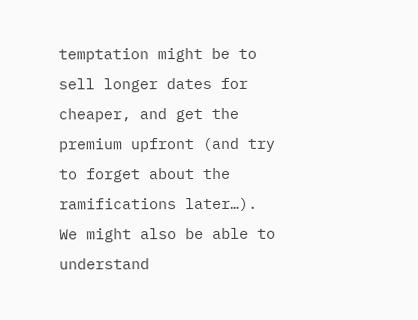temptation might be to sell longer dates for cheaper, and get the premium upfront (and try to forget about the ramifications later…). We might also be able to understand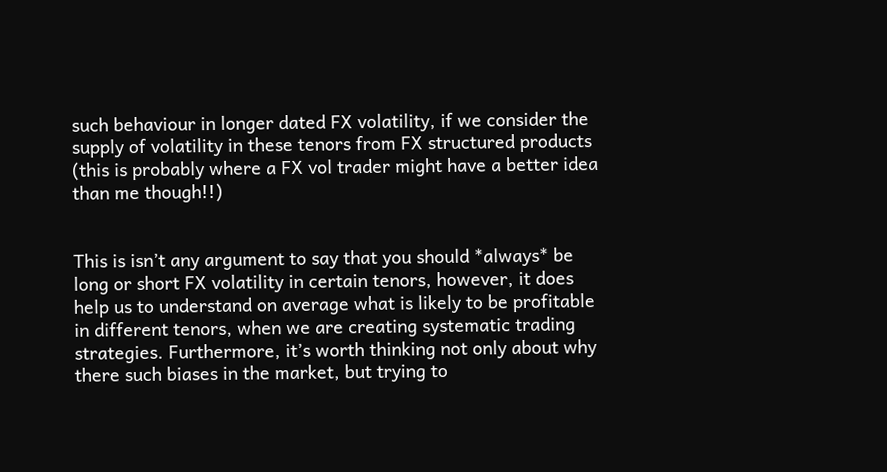such behaviour in longer dated FX volatility, if we consider the supply of volatility in these tenors from FX structured products (this is probably where a FX vol trader might have a better idea than me though!!)


This is isn’t any argument to say that you should *always* be long or short FX volatility in certain tenors, however, it does help us to understand on average what is likely to be profitable in different tenors, when we are creating systematic trading strategies. Furthermore, it’s worth thinking not only about why there such biases in the market, but trying to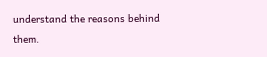understand the reasons behind them.